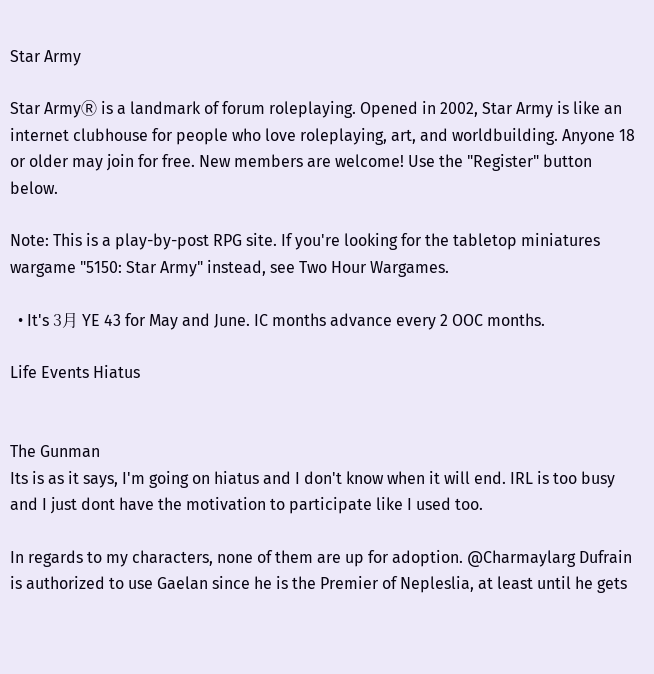Star Army

Star ArmyⓇ is a landmark of forum roleplaying. Opened in 2002, Star Army is like an internet clubhouse for people who love roleplaying, art, and worldbuilding. Anyone 18 or older may join for free. New members are welcome! Use the "Register" button below.

Note: This is a play-by-post RPG site. If you're looking for the tabletop miniatures wargame "5150: Star Army" instead, see Two Hour Wargames.

  • It's 3月 YE 43 for May and June. IC months advance every 2 OOC months.

Life Events Hiatus


The Gunman
Its is as it says, I'm going on hiatus and I don't know when it will end. IRL is too busy and I just dont have the motivation to participate like I used too.

In regards to my characters, none of them are up for adoption. @Charmaylarg Dufrain is authorized to use Gaelan since he is the Premier of Nepleslia, at least until he gets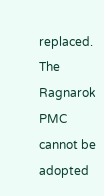replaced. The Ragnarok PMC cannot be adopted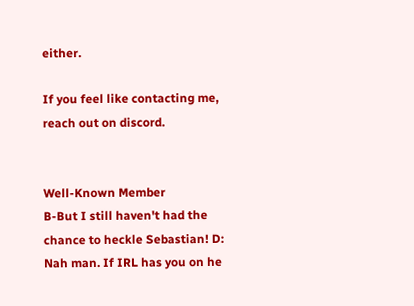either.

If you feel like contacting me, reach out on discord.


Well-Known Member
B-But I still haven't had the chance to heckle Sebastian! D: Nah man. If IRL has you on he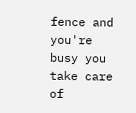fence and you're busy you take care of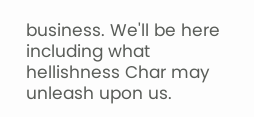business. We'll be here including what hellishness Char may unleash upon us.